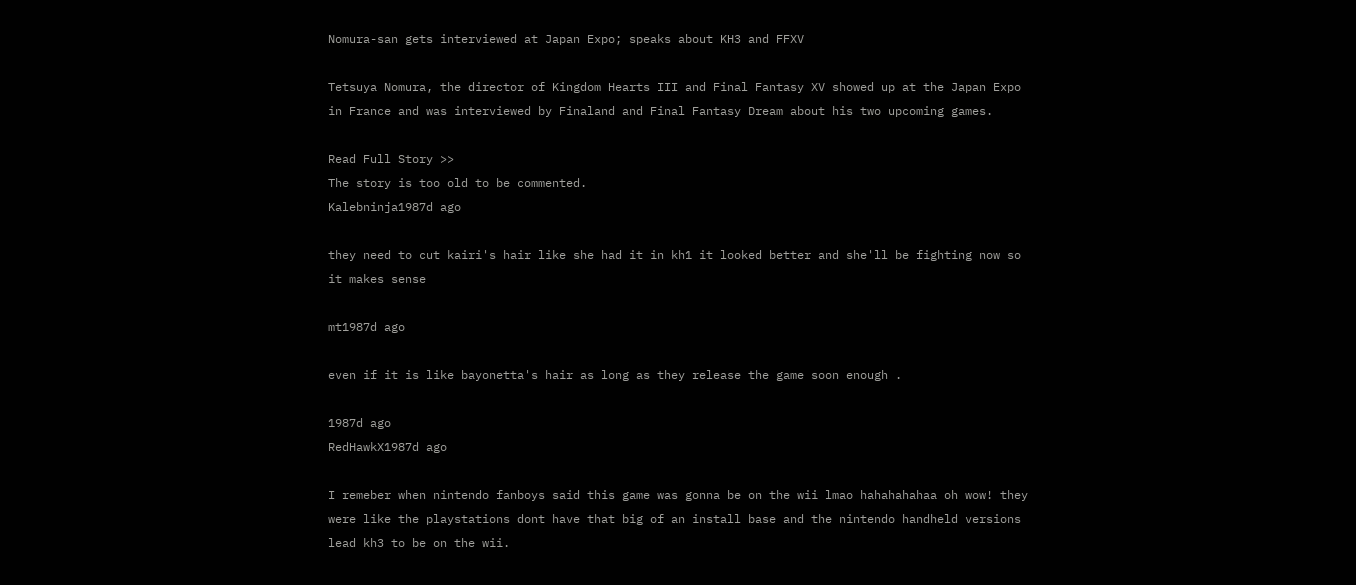Nomura-san gets interviewed at Japan Expo; speaks about KH3 and FFXV

Tetsuya Nomura, the director of Kingdom Hearts III and Final Fantasy XV showed up at the Japan Expo in France and was interviewed by Finaland and Final Fantasy Dream about his two upcoming games.

Read Full Story >>
The story is too old to be commented.
Kalebninja1987d ago

they need to cut kairi's hair like she had it in kh1 it looked better and she'll be fighting now so it makes sense

mt1987d ago

even if it is like bayonetta's hair as long as they release the game soon enough .

1987d ago
RedHawkX1987d ago

I remeber when nintendo fanboys said this game was gonna be on the wii lmao hahahahahaa oh wow! they were like the playstations dont have that big of an install base and the nintendo handheld versions lead kh3 to be on the wii.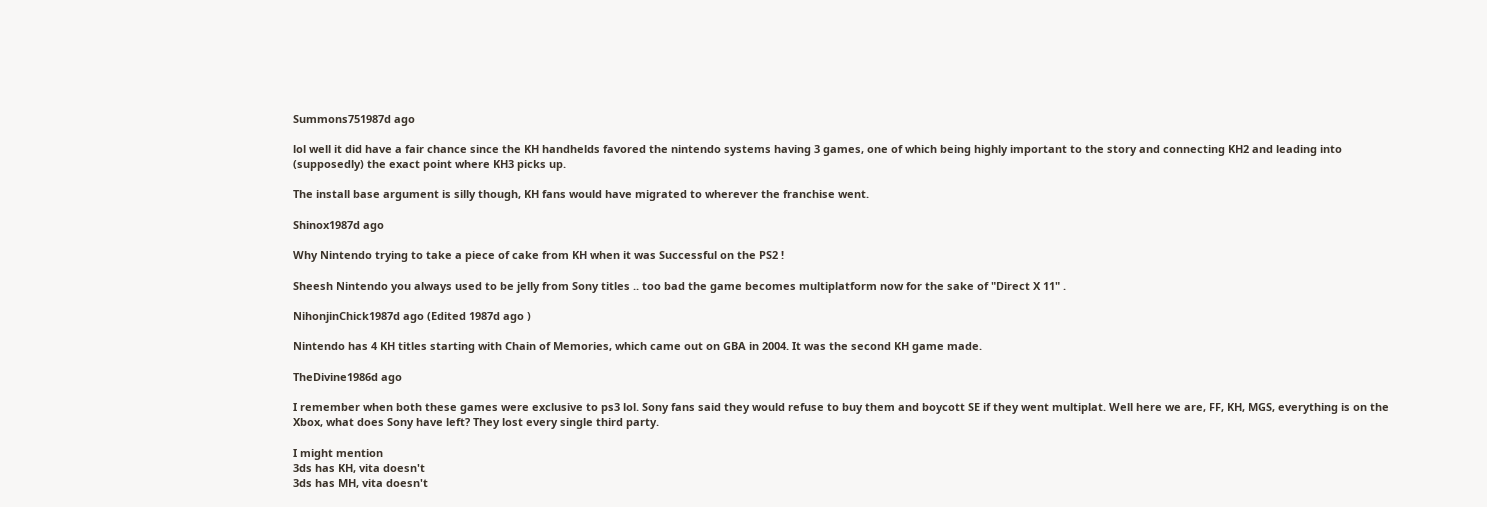Summons751987d ago

lol well it did have a fair chance since the KH handhelds favored the nintendo systems having 3 games, one of which being highly important to the story and connecting KH2 and leading into (supposedly) the exact point where KH3 picks up.

The install base argument is silly though, KH fans would have migrated to wherever the franchise went.

Shinox1987d ago

Why Nintendo trying to take a piece of cake from KH when it was Successful on the PS2 !

Sheesh Nintendo you always used to be jelly from Sony titles .. too bad the game becomes multiplatform now for the sake of "Direct X 11" .

NihonjinChick1987d ago (Edited 1987d ago )

Nintendo has 4 KH titles starting with Chain of Memories, which came out on GBA in 2004. It was the second KH game made.

TheDivine1986d ago

I remember when both these games were exclusive to ps3 lol. Sony fans said they would refuse to buy them and boycott SE if they went multiplat. Well here we are, FF, KH, MGS, everything is on the Xbox, what does Sony have left? They lost every single third party.

I might mention
3ds has KH, vita doesn't
3ds has MH, vita doesn't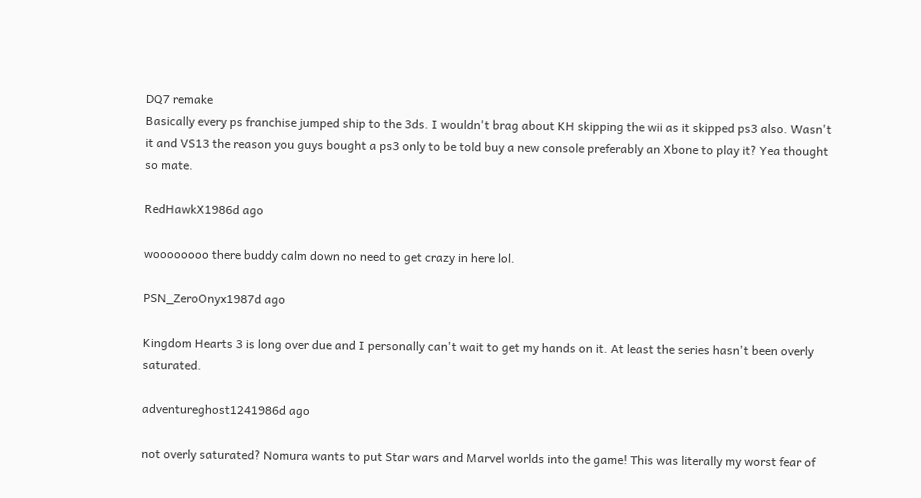DQ7 remake
Basically every ps franchise jumped ship to the 3ds. I wouldn't brag about KH skipping the wii as it skipped ps3 also. Wasn't it and VS13 the reason you guys bought a ps3 only to be told buy a new console preferably an Xbone to play it? Yea thought so mate.

RedHawkX1986d ago

woooooooo there buddy calm down no need to get crazy in here lol.

PSN_ZeroOnyx1987d ago

Kingdom Hearts 3 is long over due and I personally can't wait to get my hands on it. At least the series hasn't been overly saturated.

adventureghost1241986d ago

not overly saturated? Nomura wants to put Star wars and Marvel worlds into the game! This was literally my worst fear of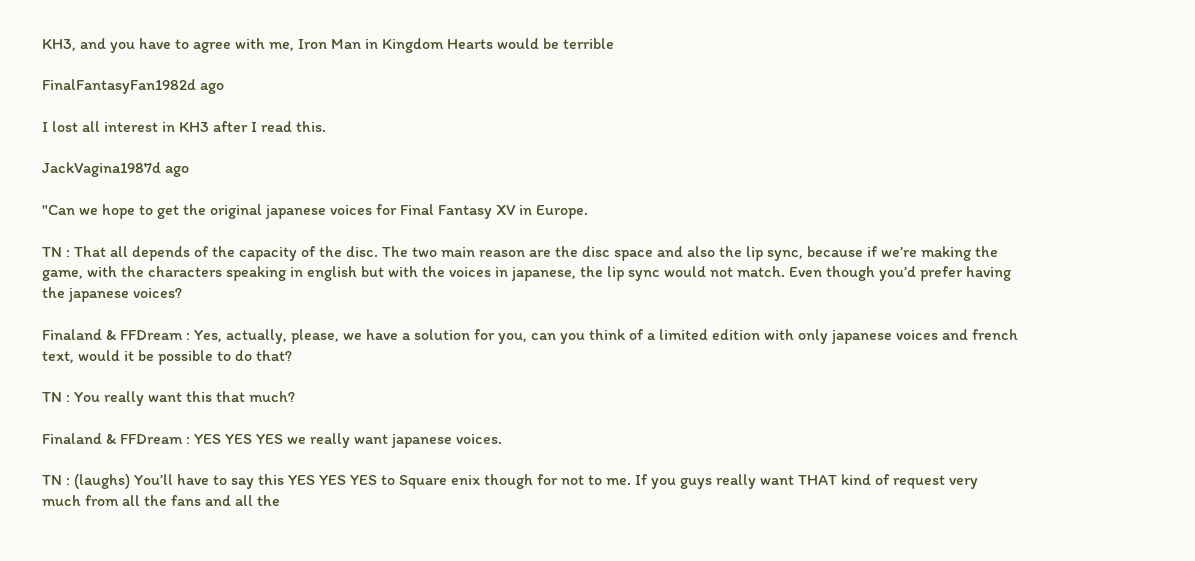KH3, and you have to agree with me, Iron Man in Kingdom Hearts would be terrible

FinalFantasyFan1982d ago

I lost all interest in KH3 after I read this.

JackVagina1987d ago

"Can we hope to get the original japanese voices for Final Fantasy XV in Europe.

TN : That all depends of the capacity of the disc. The two main reason are the disc space and also the lip sync, because if we’re making the game, with the characters speaking in english but with the voices in japanese, the lip sync would not match. Even though you’d prefer having the japanese voices?

Finaland & FFDream : Yes, actually, please, we have a solution for you, can you think of a limited edition with only japanese voices and french text, would it be possible to do that?

TN : You really want this that much?

Finaland & FFDream : YES YES YES we really want japanese voices.

TN : (laughs) You’ll have to say this YES YES YES to Square enix though for not to me. If you guys really want THAT kind of request very much from all the fans and all the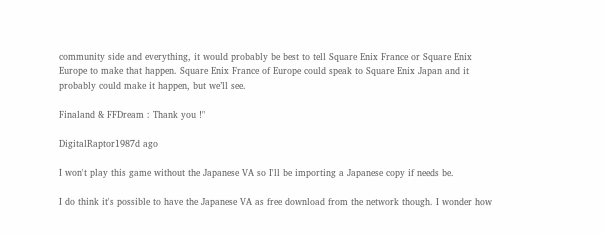community side and everything, it would probably be best to tell Square Enix France or Square Enix Europe to make that happen. Square Enix France of Europe could speak to Square Enix Japan and it probably could make it happen, but we’ll see.

Finaland & FFDream : Thank you !"

DigitalRaptor1987d ago

I won't play this game without the Japanese VA so I'll be importing a Japanese copy if needs be.

I do think it's possible to have the Japanese VA as free download from the network though. I wonder how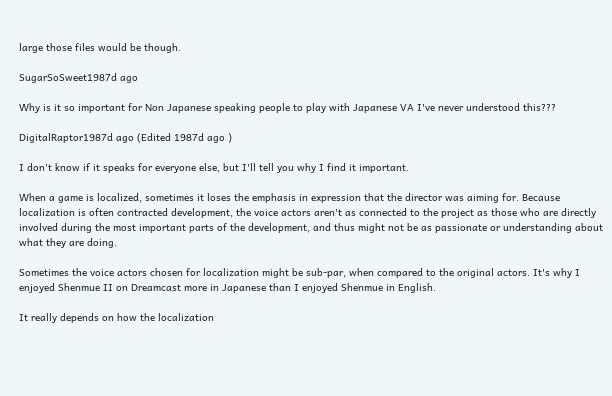large those files would be though.

SugarSoSweet1987d ago

Why is it so important for Non Japanese speaking people to play with Japanese VA I've never understood this???

DigitalRaptor1987d ago (Edited 1987d ago )

I don't know if it speaks for everyone else, but I'll tell you why I find it important.

When a game is localized, sometimes it loses the emphasis in expression that the director was aiming for. Because localization is often contracted development, the voice actors aren't as connected to the project as those who are directly involved during the most important parts of the development, and thus might not be as passionate or understanding about what they are doing.

Sometimes the voice actors chosen for localization might be sub-par, when compared to the original actors. It's why I enjoyed Shenmue II on Dreamcast more in Japanese than I enjoyed Shenmue in English.

It really depends on how the localization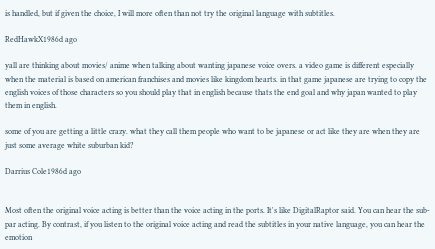is handled, but if given the choice, I will more often than not try the original language with subtitles.

RedHawkX1986d ago

yall are thinking about movies/ anime when talking about wanting japanese voice overs. a video game is different especially when the material is based on american franchises and movies like kingdom hearts. in that game japanese are trying to copy the english voices of those characters so you should play that in english because thats the end goal and why japan wanted to play them in english.

some of you are getting a little crazy. what they call them people who want to be japanese or act like they are when they are just some average white suburban kid?

Darrius Cole1986d ago


Most often the original voice acting is better than the voice acting in the ports. It's like DigitalRaptor said. You can hear the sub-par acting. By contrast, if you listen to the original voice acting and read the subtitles in your native language, you can hear the emotion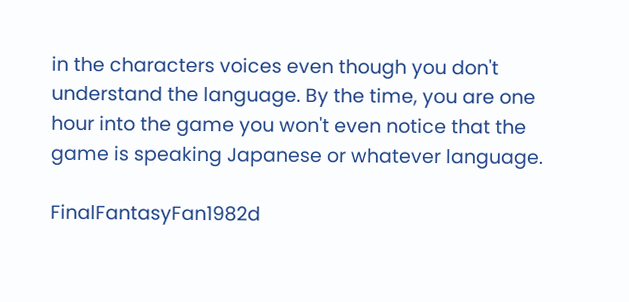in the characters voices even though you don't understand the language. By the time, you are one hour into the game you won't even notice that the game is speaking Japanese or whatever language.

FinalFantasyFan1982d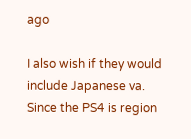ago

I also wish if they would include Japanese va. Since the PS4 is region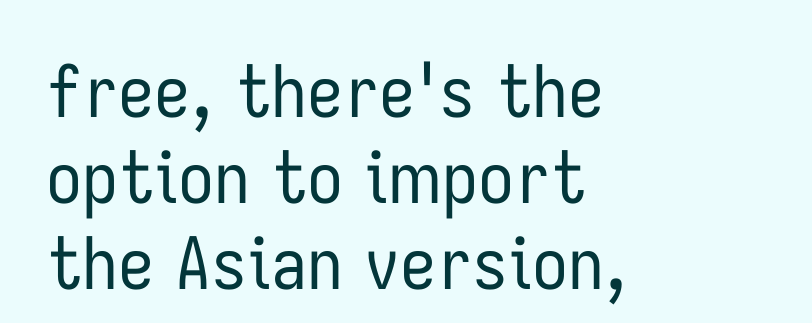free, there's the option to import the Asian version,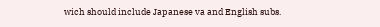wich should include Japanese va and English subs.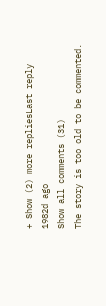+ Show (2) more repliesLast reply 1982d ago
Show all comments (31)
The story is too old to be commented.